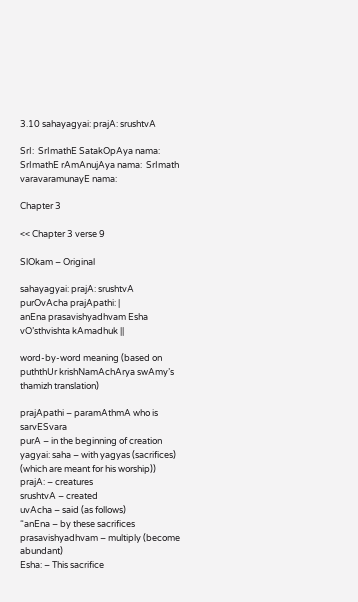3.10 sahayagyai: prajA: srushtvA

SrI:  SrImathE SatakOpAya nama:  SrImathE rAmAnujAya nama:  SrImath varavaramunayE nama:

Chapter 3

<< Chapter 3 verse 9

SlOkam – Original

sahayagyai: prajA: srushtvA purOvAcha prajApathi: |
anEna prasavishyadhvam Esha vO’sthvishta kAmadhuk ||

word-by-word meaning (based on puththUr krishNamAchArya swAmy’s thamizh translation)

prajApathi – paramAthmA who is sarvESvara
purA – in the beginning of creation
yagyai: saha – with yagyas (sacrifices) (which are meant for his worship))
prajA: – creatures
srushtvA – created
uvAcha – said (as follows)
“anEna – by these sacrifices
prasavishyadhvam – multiply (become abundant)
Esha: – This sacrifice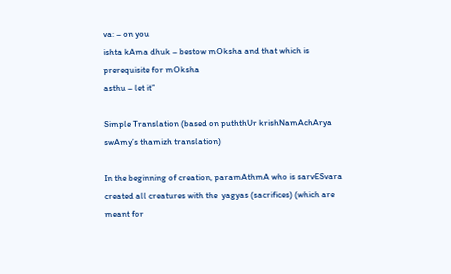va: – on you
ishta kAma dhuk – bestow mOksha and that which is prerequisite for mOksha
asthu – let it”

Simple Translation (based on puththUr krishNamAchArya swAmy’s thamizh translation)

In the beginning of creation, paramAthmA who is sarvESvara created all creatures with the  yagyas (sacrifices) (which are meant for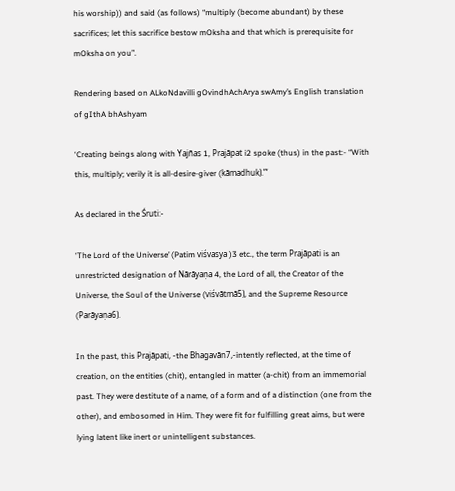his worship)) and said (as follows) “multiply (become abundant) by these sacrifices; let this sacrifice bestow mOksha and that which is prerequisite for mOksha on you”.

Rendering based on ALkoNdavilli gOvindhAchArya swAmy’s English translation of gIthA bhAshyam

‘Creating beings along with Yajñas 1, Prajāpat i2 spoke (thus) in the past:- “With this, multiply; verily it is all-desire-giver (kāmadhuk).”‘

As declared in the Śruti:-

‘The Lord of the Universe’ (Patim viśvasya )3 etc., the term Prajāpati is an unrestricted designation of Nārāyaṇa 4, the Lord of all, the Creator of the Universe, the Soul of the Universe (viśvātmā5), and the Supreme Resource (Parāyaṇa6).

In the past, this Prajāpati, -the Bhagavān7,-intently reflected, at the time of creation, on the entities (chit), entangled in matter (a-chit) from an immemorial past. They were destitute of a name, of a form and of a distinction (one from the other), and embosomed in Him. They were fit for fulfilling great aims, but were lying latent like inert or unintelligent substances.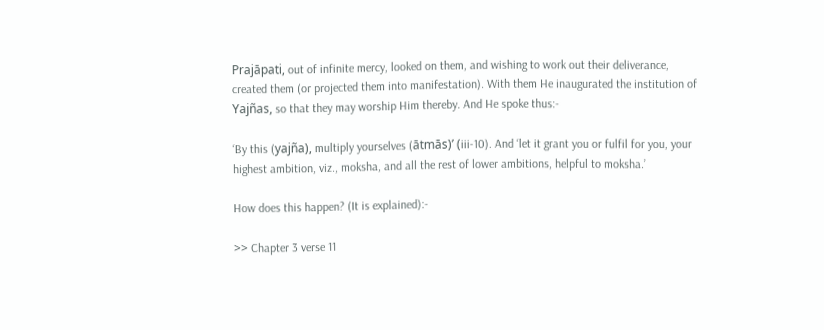Prajāpati, out of infinite mercy, looked on them, and wishing to work out their deliverance, created them (or projected them into manifestation). With them He inaugurated the institution of Yajñas, so that they may worship Him thereby. And He spoke thus:-

‘By this (yajña), multiply yourselves (ātmās)’ (iii-10). And ‘let it grant you or fulfil for you, your highest ambition, viz., moksha, and all the rest of lower ambitions, helpful to moksha.’

How does this happen? (It is explained):-

>> Chapter 3 verse 11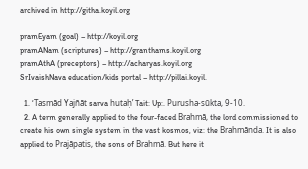archived in http://githa.koyil.org

pramEyam (goal) – http://koyil.org
pramANam (scriptures) – http://granthams.koyil.org
pramAthA (preceptors) – http://acharyas.koyil.org
SrIvaishNava education/kids portal – http://pillai.koyil.

  1. ‘Tasmād Yajñāt sarva hutaḥ’ Tait: Up:. Purusha-sūkta, 9-10.
  2. A term generally applied to the four-faced Brahmā, the lord commissioned to create his own single system in the vast kosmos, viz: the Brahmānda. It is also applied to Prajāpatis, the sons of Brahmā. But here it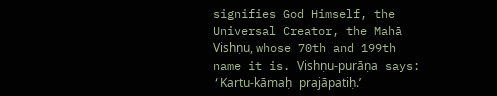signifies God Himself, the Universal Creator, the Mahā Vishṇu, whose 70th and 199th name it is. Vishṇu-purāṇa says: ‘Kartu-kāmaḥ prajāpatiḥ.’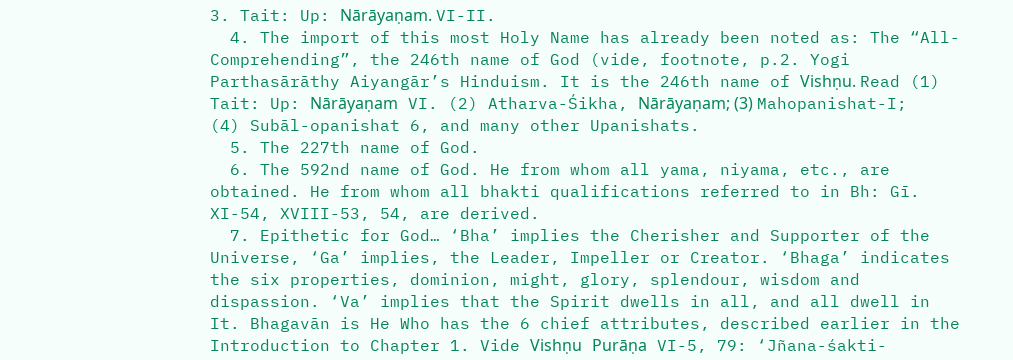3. Tait: Up: Nārāyaṇam. VI-II.
  4. The import of this most Holy Name has already been noted as: The “All-Comprehending”, the 246th name of God (vide, footnote, p.2. Yogi Parthasārāthy Aiyangār’s Hinduism. It is the 246th name of Vishṇu. Read (1) Tait: Up: Nārāyaṇam VI. (2) Atharva-Śikha, Nārāyaṇam; (3) Mahopanishat-I; (4) Subāl-opanishat 6, and many other Upanishats.
  5. The 227th name of God.
  6. The 592nd name of God. He from whom all yama, niyama, etc., are obtained. He from whom all bhakti qualifications referred to in Bh: Gī. XI-54, XVIII-53, 54, are derived.
  7. Epithetic for God… ‘Bha’ implies the Cherisher and Supporter of the Universe, ‘Ga’ implies, the Leader, Impeller or Creator. ‘Bhaga’ indicates the six properties, dominion, might, glory, splendour, wisdom and dispassion. ‘Va’ implies that the Spirit dwells in all, and all dwell in It. Bhagavān is He Who has the 6 chief attributes, described earlier in the Introduction to Chapter 1. Vide Vishṇu Purāṇa VI-5, 79: ‘Jñana-śakti-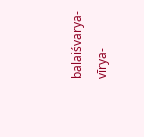balaiśvarya-vīrya-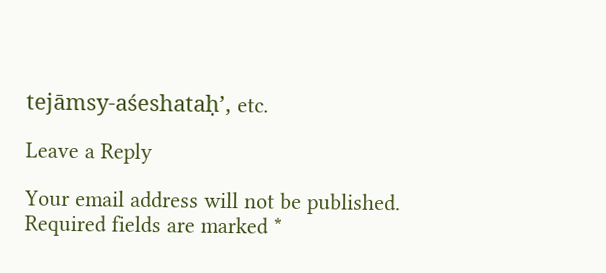tejāmsy-aśeshataḥ’, etc.

Leave a Reply

Your email address will not be published. Required fields are marked *